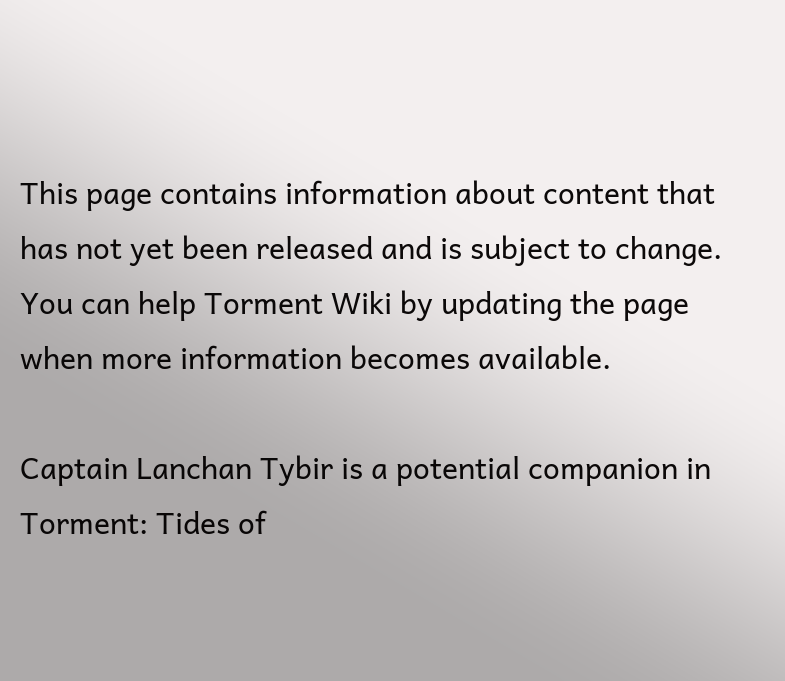This page contains information about content that has not yet been released and is subject to change.
You can help Torment Wiki by updating the page when more information becomes available.

Captain Lanchan Tybir is a potential companion in Torment: Tides of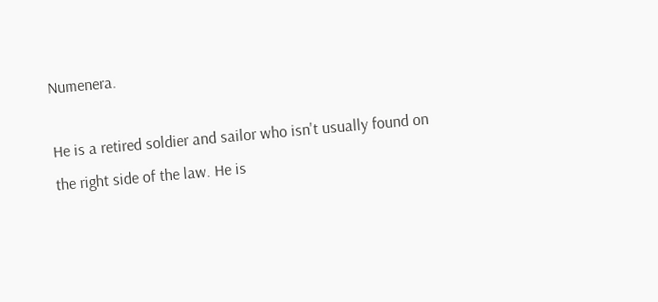Numenera.

He is a retired soldier and sailor who isn't usually found on the right side of the law. He is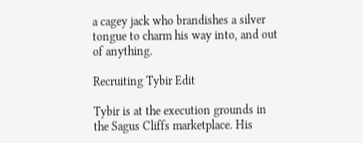a cagey jack who brandishes a silver tongue to charm his way into, and out of anything.

Recruiting Tybir Edit

Tybir is at the execution grounds in the Sagus Cliffs marketplace. His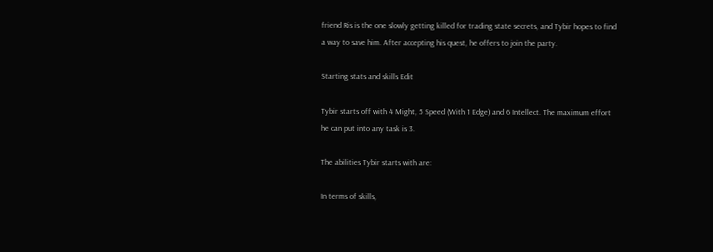friend Ris is the one slowly getting killed for trading state secrets, and Tybir hopes to find a way to save him. After accepting his quest, he offers to join the party.

Starting stats and skills Edit

Tybir starts off with 4 Might, 5 Speed (With 1 Edge) and 6 Intellect. The maximum effort he can put into any task is 3.

The abilities Tybir starts with are:

In terms of skills,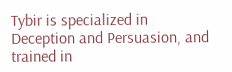Tybir is specialized in Deception and Persuasion, and trained in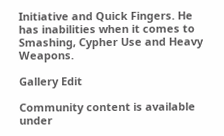Initiative and Quick Fingers. He has inabilities when it comes to Smashing, Cypher Use and Heavy Weapons.

Gallery Edit

Community content is available under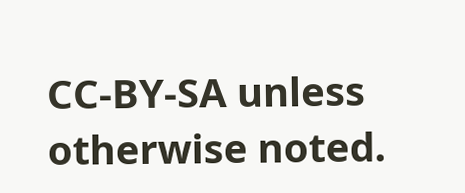CC-BY-SA unless otherwise noted.